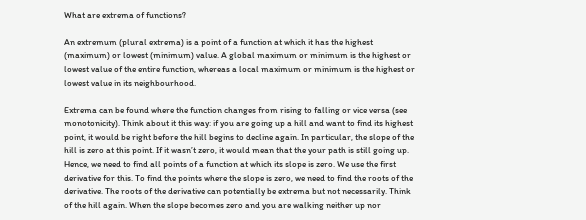What are extrema of functions?

An extremum (plural extrema) is a point of a function at which it has the highest (maximum) or lowest (minimum) value. A global maximum or minimum is the highest or lowest value of the entire function, whereas a local maximum or minimum is the highest or lowest value in its neighbourhood.

Extrema can be found where the function changes from rising to falling or vice versa (see monotonicity). Think about it this way: if you are going up a hill and want to find its highest point, it would be right before the hill begins to decline again. In particular, the slope of the hill is zero at this point. If it wasn’t zero, it would mean that the your path is still going up. Hence, we need to find all points of a function at which its slope is zero. We use the first derivative for this. To find the points where the slope is zero, we need to find the roots of the derivative. The roots of the derivative can potentially be extrema but not necessarily. Think of the hill again. When the slope becomes zero and you are walking neither up nor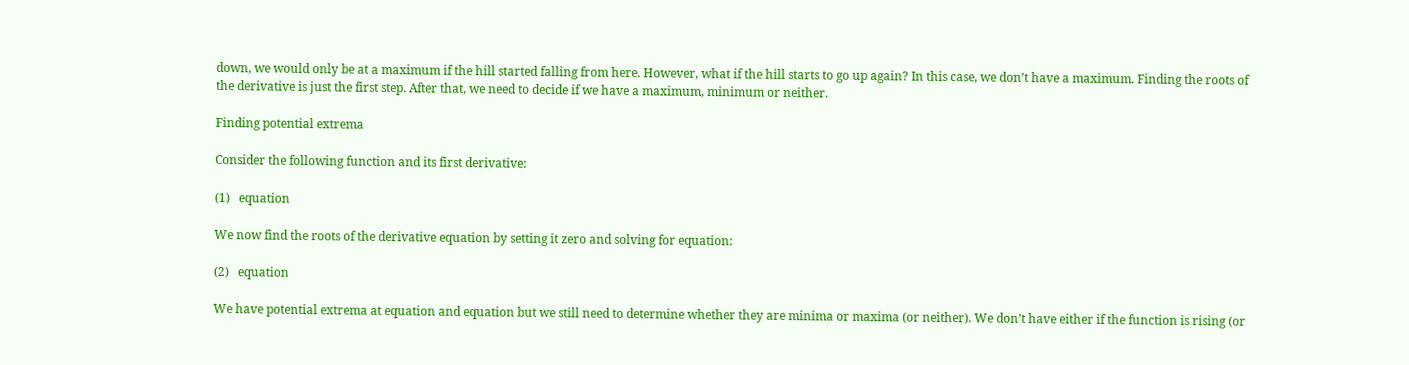down, we would only be at a maximum if the hill started falling from here. However, what if the hill starts to go up again? In this case, we don’t have a maximum. Finding the roots of the derivative is just the first step. After that, we need to decide if we have a maximum, minimum or neither.

Finding potential extrema

Consider the following function and its first derivative:

(1)   equation

We now find the roots of the derivative equation by setting it zero and solving for equation:

(2)   equation

We have potential extrema at equation and equation but we still need to determine whether they are minima or maxima (or neither). We don’t have either if the function is rising (or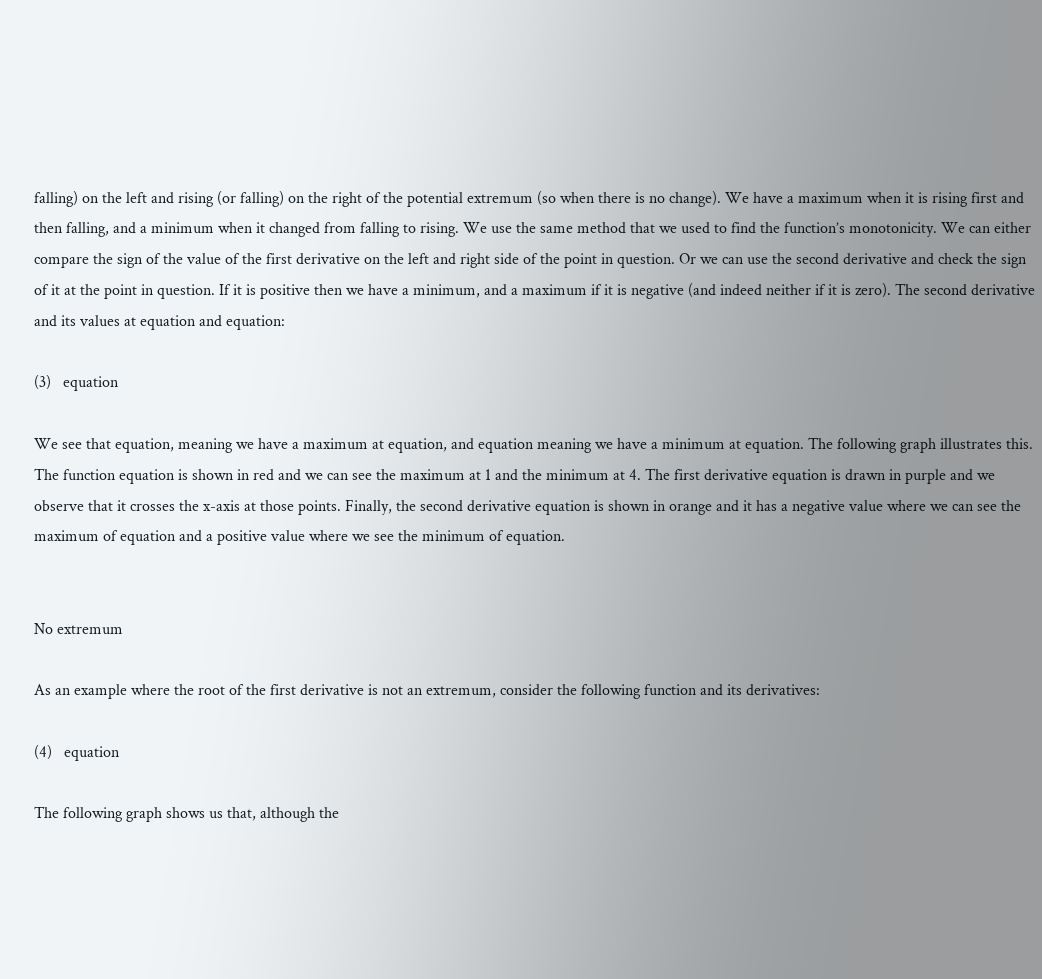falling) on the left and rising (or falling) on the right of the potential extremum (so when there is no change). We have a maximum when it is rising first and then falling, and a minimum when it changed from falling to rising. We use the same method that we used to find the function’s monotonicity. We can either compare the sign of the value of the first derivative on the left and right side of the point in question. Or we can use the second derivative and check the sign of it at the point in question. If it is positive then we have a minimum, and a maximum if it is negative (and indeed neither if it is zero). The second derivative and its values at equation and equation:

(3)   equation

We see that equation, meaning we have a maximum at equation, and equation meaning we have a minimum at equation. The following graph illustrates this. The function equation is shown in red and we can see the maximum at 1 and the minimum at 4. The first derivative equation is drawn in purple and we observe that it crosses the x-axis at those points. Finally, the second derivative equation is shown in orange and it has a negative value where we can see the maximum of equation and a positive value where we see the minimum of equation.


No extremum

As an example where the root of the first derivative is not an extremum, consider the following function and its derivatives:

(4)   equation

The following graph shows us that, although the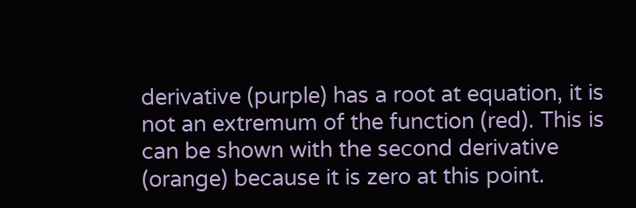derivative (purple) has a root at equation, it is not an extremum of the function (red). This is can be shown with the second derivative (orange) because it is zero at this point.